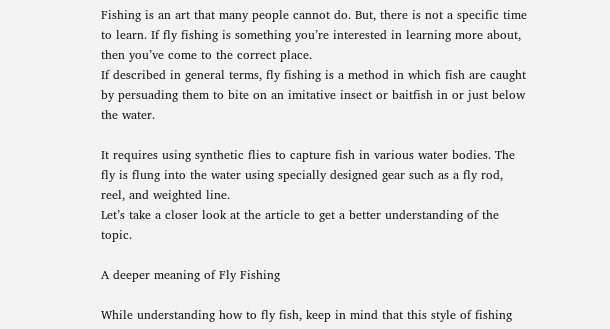Fishing is an art that many people cannot do. But, there is not a specific time to learn. If fly fishing is something you’re interested in learning more about, then you’ve come to the correct place.
If described in general terms, fly fishing is a method in which fish are caught by persuading them to bite on an imitative insect or baitfish in or just below the water.

It requires using synthetic flies to capture fish in various water bodies. The fly is flung into the water using specially designed gear such as a fly rod, reel, and weighted line.
Let’s take a closer look at the article to get a better understanding of the topic.

A deeper meaning of Fly Fishing

While understanding how to fly fish, keep in mind that this style of fishing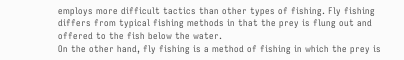employs more difficult tactics than other types of fishing. Fly fishing differs from typical fishing methods in that the prey is flung out and offered to the fish below the water.
On the other hand, fly fishing is a method of fishing in which the prey is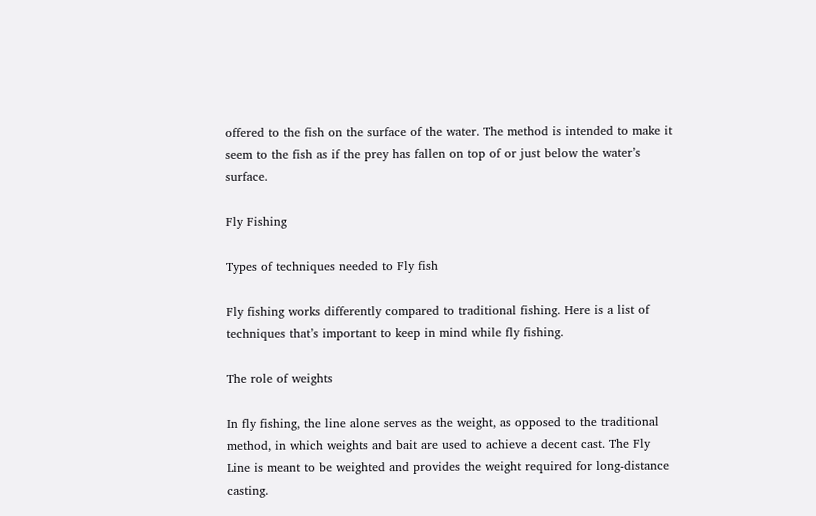offered to the fish on the surface of the water. The method is intended to make it seem to the fish as if the prey has fallen on top of or just below the water’s surface.

Fly Fishing

Types of techniques needed to Fly fish

Fly fishing works differently compared to traditional fishing. Here is a list of techniques that’s important to keep in mind while fly fishing.

The role of weights

In fly fishing, the line alone serves as the weight, as opposed to the traditional method, in which weights and bait are used to achieve a decent cast. The Fly Line is meant to be weighted and provides the weight required for long-distance casting.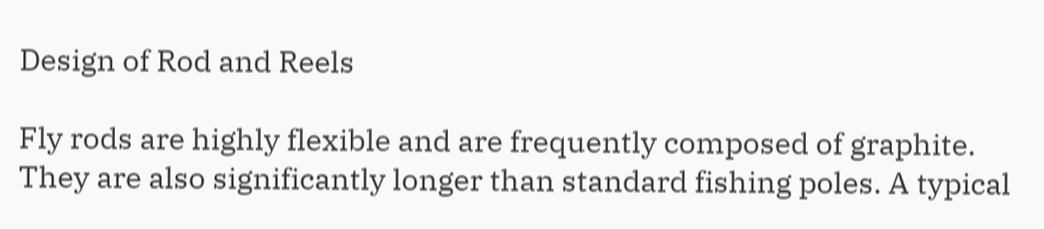Design of Rod and Reels

Fly rods are highly flexible and are frequently composed of graphite. They are also significantly longer than standard fishing poles. A typical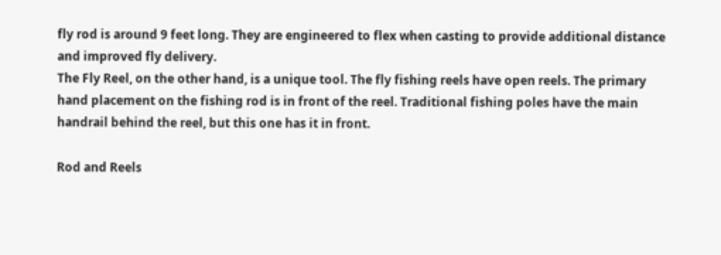fly rod is around 9 feet long. They are engineered to flex when casting to provide additional distance and improved fly delivery.
The Fly Reel, on the other hand, is a unique tool. The fly fishing reels have open reels. The primary hand placement on the fishing rod is in front of the reel. Traditional fishing poles have the main handrail behind the reel, but this one has it in front.

Rod and Reels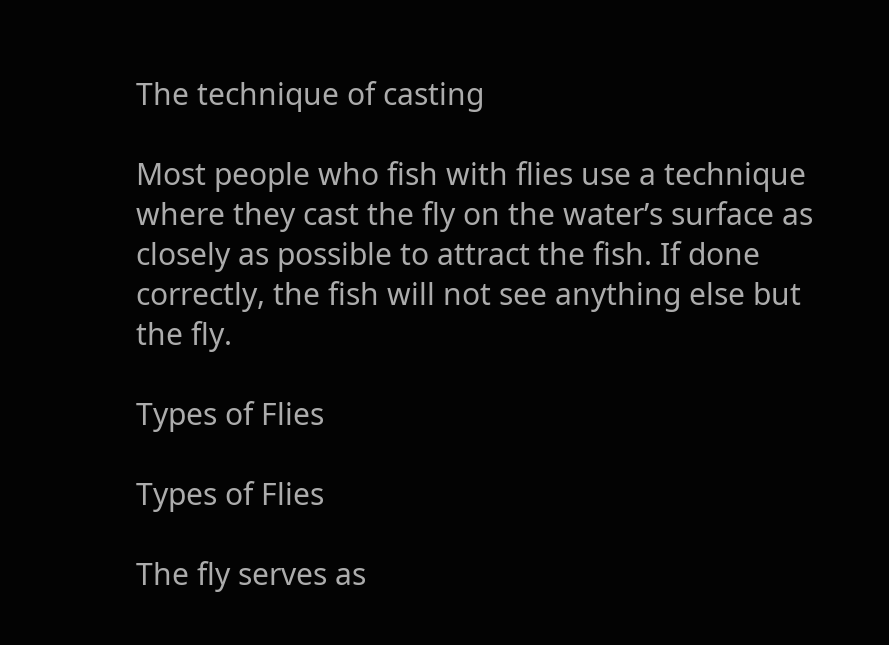The technique of casting

Most people who fish with flies use a technique where they cast the fly on the water’s surface as closely as possible to attract the fish. If done correctly, the fish will not see anything else but the fly.

Types of Flies

Types of Flies

The fly serves as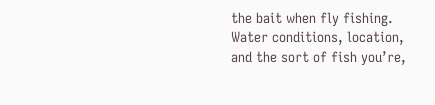the bait when fly fishing. Water conditions, location, and the sort of fish you’re,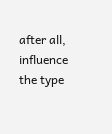after all, influence the type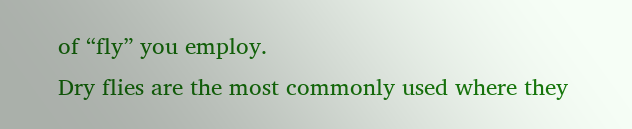of “fly” you employ.
Dry flies are the most commonly used where they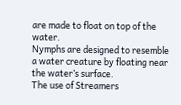are made to float on top of the water.
Nymphs are designed to resemble a water creature by floating near the water’s surface.
The use of Streamers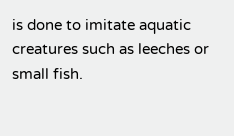is done to imitate aquatic creatures such as leeches or small fish.